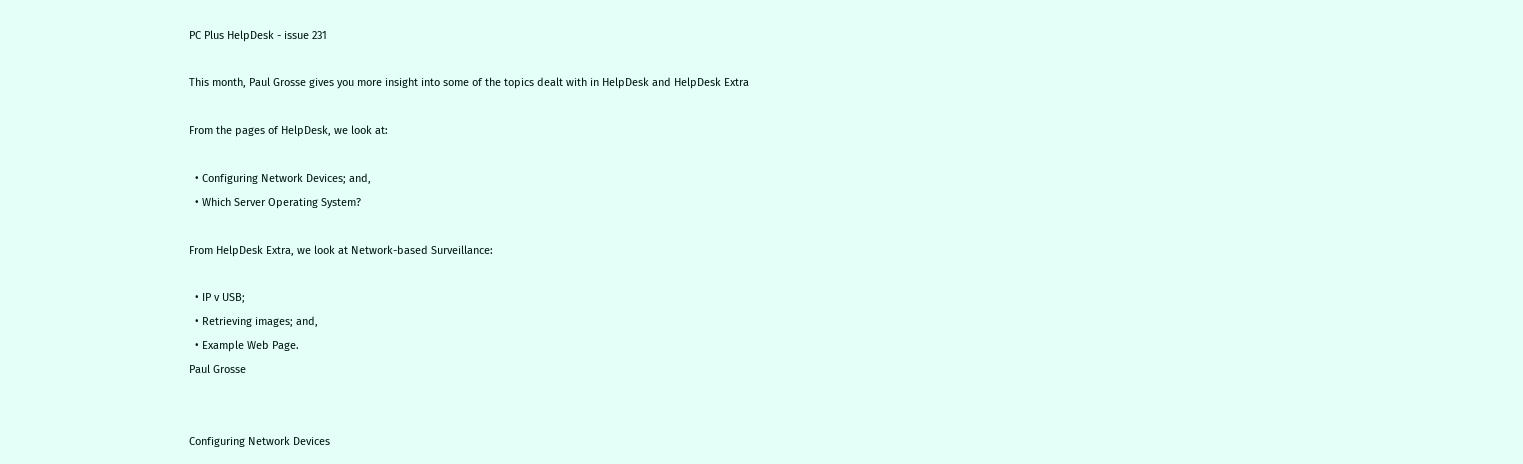PC Plus HelpDesk - issue 231

This month, Paul Grosse gives you more insight into some of the topics dealt with in HelpDesk and HelpDesk Extra

From the pages of HelpDesk, we look at:

  • Configuring Network Devices; and,
  • Which Server Operating System?

From HelpDesk Extra, we look at Network-based Surveillance:

  • IP v USB;
  • Retrieving images; and,
  • Example Web Page.
Paul Grosse


Configuring Network Devices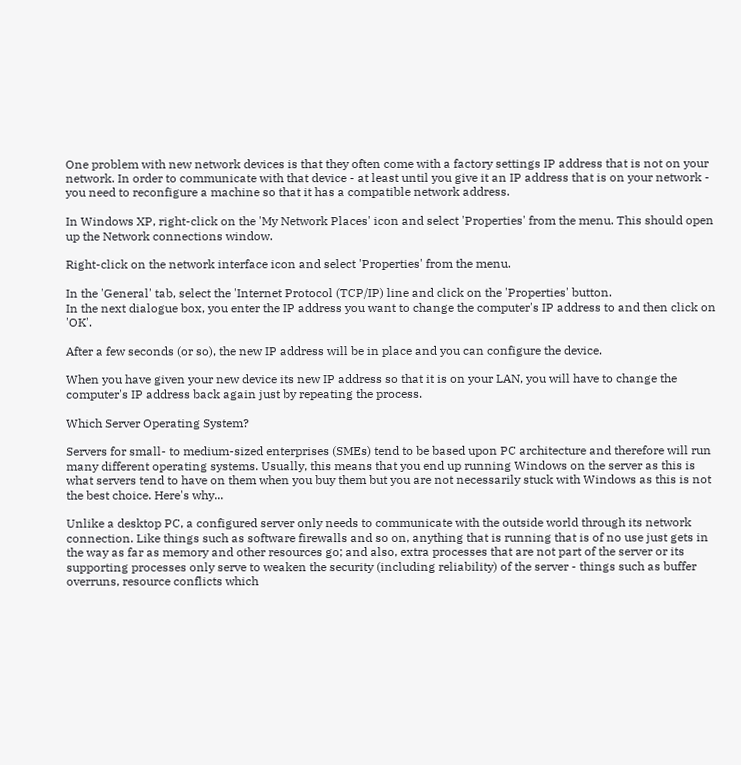One problem with new network devices is that they often come with a factory settings IP address that is not on your network. In order to communicate with that device - at least until you give it an IP address that is on your network - you need to reconfigure a machine so that it has a compatible network address.

In Windows XP, right-click on the 'My Network Places' icon and select 'Properties' from the menu. This should open up the Network connections window.

Right-click on the network interface icon and select 'Properties' from the menu.

In the 'General' tab, select the 'Internet Protocol (TCP/IP) line and click on the 'Properties' button.
In the next dialogue box, you enter the IP address you want to change the computer's IP address to and then click on 'OK'.

After a few seconds (or so), the new IP address will be in place and you can configure the device.

When you have given your new device its new IP address so that it is on your LAN, you will have to change the computer's IP address back again just by repeating the process.

Which Server Operating System?

Servers for small- to medium-sized enterprises (SMEs) tend to be based upon PC architecture and therefore will run many different operating systems. Usually, this means that you end up running Windows on the server as this is what servers tend to have on them when you buy them but you are not necessarily stuck with Windows as this is not the best choice. Here's why...

Unlike a desktop PC, a configured server only needs to communicate with the outside world through its network connection. Like things such as software firewalls and so on, anything that is running that is of no use just gets in the way as far as memory and other resources go; and also, extra processes that are not part of the server or its supporting processes only serve to weaken the security (including reliability) of the server - things such as buffer overruns, resource conflicts which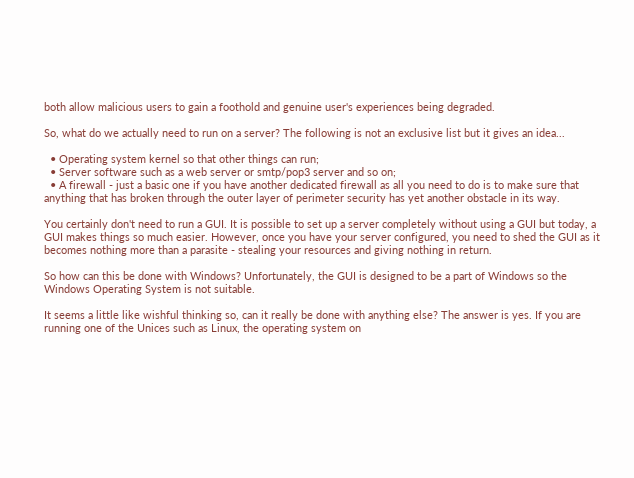both allow malicious users to gain a foothold and genuine user's experiences being degraded.

So, what do we actually need to run on a server? The following is not an exclusive list but it gives an idea...

  • Operating system kernel so that other things can run;
  • Server software such as a web server or smtp/pop3 server and so on;
  • A firewall - just a basic one if you have another dedicated firewall as all you need to do is to make sure that anything that has broken through the outer layer of perimeter security has yet another obstacle in its way.

You certainly don't need to run a GUI. It is possible to set up a server completely without using a GUI but today, a GUI makes things so much easier. However, once you have your server configured, you need to shed the GUI as it becomes nothing more than a parasite - stealing your resources and giving nothing in return.

So how can this be done with Windows? Unfortunately, the GUI is designed to be a part of Windows so the Windows Operating System is not suitable.

It seems a little like wishful thinking so, can it really be done with anything else? The answer is yes. If you are running one of the Unices such as Linux, the operating system on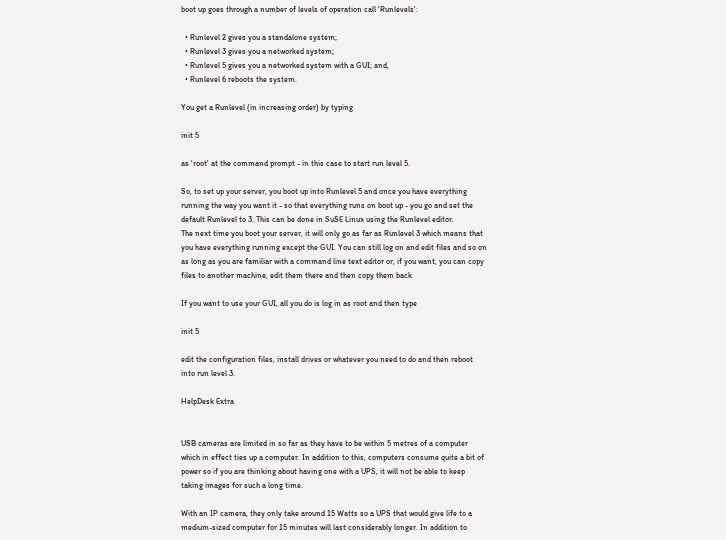boot up goes through a number of levels of operation call 'Runlevels':

  • Runlevel 2 gives you a standalone system;
  • Runlevel 3 gives you a networked system;
  • Runlevel 5 gives you a networked system with a GUI; and,
  • Runlevel 6 reboots the system.

You get a Runlevel (in increasing order) by typing

init 5

as 'root' at the command prompt - in this case to start run level 5.

So, to set up your server, you boot up into Runlevel 5 and once you have everything running the way you want it - so that everything runs on boot up - you go and set the default Runlevel to 3. This can be done in SuSE Linux using the Runlevel editor.
The next time you boot your server, it will only go as far as Runlevel 3 which means that you have everything running except the GUI. You can still log on and edit files and so on as long as you are familiar with a command line text editor or, if you want, you can copy files to another machine, edit them there and then copy them back

If you want to use your GUI, all you do is log in as root and then type

init 5

edit the configuration files, install drives or whatever you need to do and then reboot into run level 3.

HelpDesk Extra


USB cameras are limited in so far as they have to be within 5 metres of a computer which in effect ties up a computer. In addition to this, computers consume quite a bit of power so if you are thinking about having one with a UPS, it will not be able to keep taking images for such a long time.

With an IP camera, they only take around 15 Watts so a UPS that would give life to a medium-sized computer for 15 minutes will last considerably longer. In addition to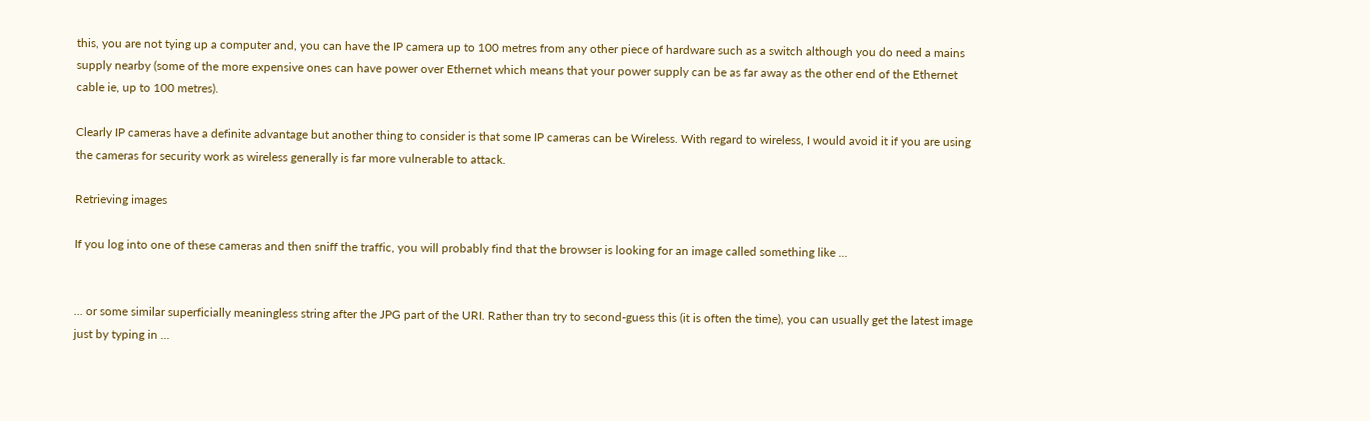this, you are not tying up a computer and, you can have the IP camera up to 100 metres from any other piece of hardware such as a switch although you do need a mains supply nearby (some of the more expensive ones can have power over Ethernet which means that your power supply can be as far away as the other end of the Ethernet cable ie, up to 100 metres).

Clearly IP cameras have a definite advantage but another thing to consider is that some IP cameras can be Wireless. With regard to wireless, I would avoid it if you are using the cameras for security work as wireless generally is far more vulnerable to attack.

Retrieving images

If you log into one of these cameras and then sniff the traffic, you will probably find that the browser is looking for an image called something like ...


... or some similar superficially meaningless string after the JPG part of the URI. Rather than try to second-guess this (it is often the time), you can usually get the latest image just by typing in ...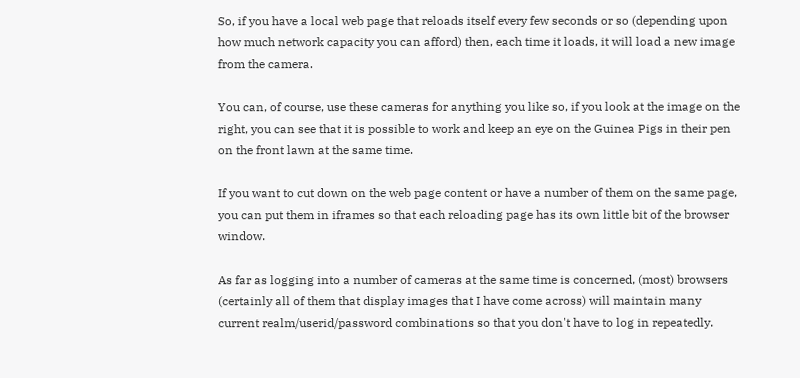So, if you have a local web page that reloads itself every few seconds or so (depending upon how much network capacity you can afford) then, each time it loads, it will load a new image from the camera.

You can, of course, use these cameras for anything you like so, if you look at the image on the right, you can see that it is possible to work and keep an eye on the Guinea Pigs in their pen on the front lawn at the same time.

If you want to cut down on the web page content or have a number of them on the same page, you can put them in iframes so that each reloading page has its own little bit of the browser window.

As far as logging into a number of cameras at the same time is concerned, (most) browsers (certainly all of them that display images that I have come across) will maintain many current realm/userid/password combinations so that you don't have to log in repeatedly.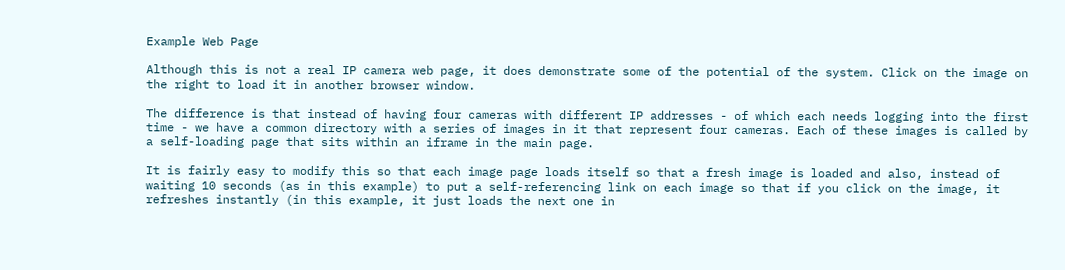Example Web Page

Although this is not a real IP camera web page, it does demonstrate some of the potential of the system. Click on the image on the right to load it in another browser window.

The difference is that instead of having four cameras with different IP addresses - of which each needs logging into the first time - we have a common directory with a series of images in it that represent four cameras. Each of these images is called by a self-loading page that sits within an iframe in the main page.

It is fairly easy to modify this so that each image page loads itself so that a fresh image is loaded and also, instead of waiting 10 seconds (as in this example) to put a self-referencing link on each image so that if you click on the image, it refreshes instantly (in this example, it just loads the next one in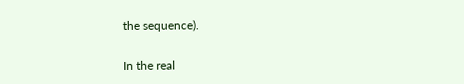the sequence).

In the real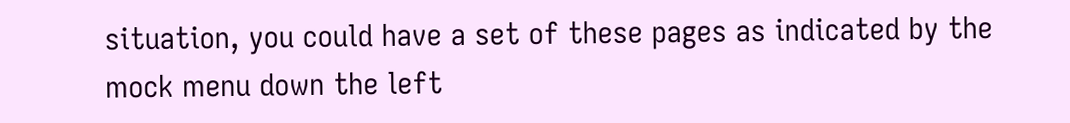situation, you could have a set of these pages as indicated by the mock menu down the left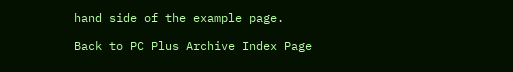hand side of the example page.

Back to PC Plus Archive Index Page